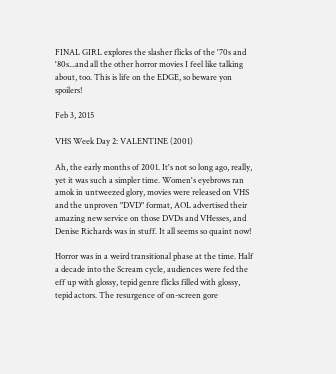FINAL GIRL explores the slasher flicks of the '70s and '80s...and all the other horror movies I feel like talking about, too. This is life on the EDGE, so beware yon spoilers!

Feb 3, 2015

VHS Week Day 2: VALENTINE (2001)

Ah, the early months of 2001. It's not so long ago, really, yet it was such a simpler time. Women's eyebrows ran amok in untweezed glory, movies were released on VHS and the unproven "DVD" format, AOL advertised their amazing new service on those DVDs and VHesses, and Denise Richards was in stuff. It all seems so quaint now!

Horror was in a weird transitional phase at the time. Half a decade into the Scream cycle, audiences were fed the eff up with glossy, tepid genre flicks filled with glossy, tepid actors. The resurgence of on-screen gore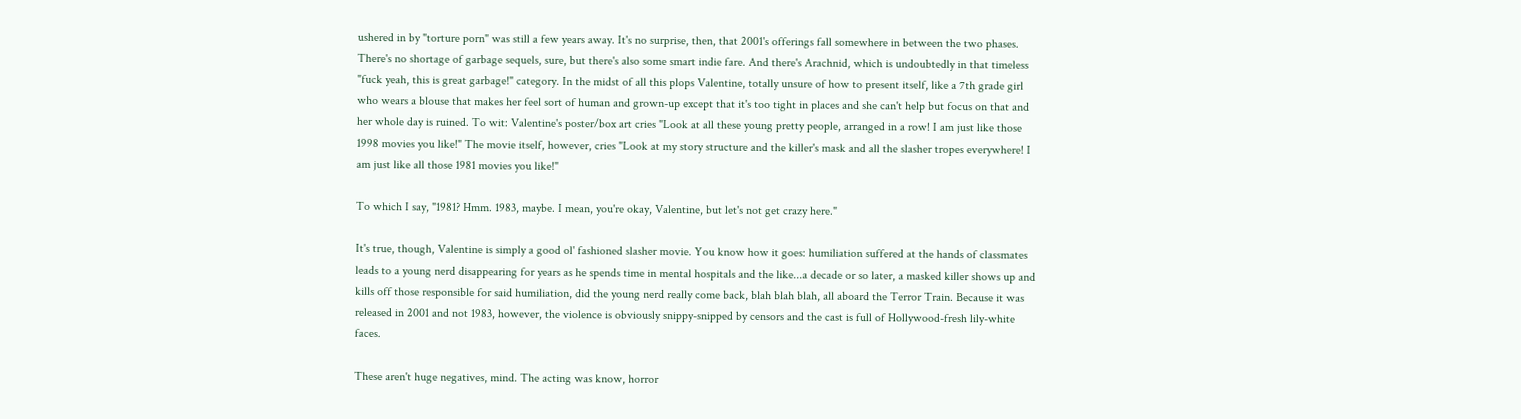ushered in by "torture porn" was still a few years away. It's no surprise, then, that 2001's offerings fall somewhere in between the two phases. There's no shortage of garbage sequels, sure, but there's also some smart indie fare. And there's Arachnid, which is undoubtedly in that timeless "fuck yeah, this is great garbage!" category. In the midst of all this plops Valentine, totally unsure of how to present itself, like a 7th grade girl who wears a blouse that makes her feel sort of human and grown-up except that it's too tight in places and she can't help but focus on that and her whole day is ruined. To wit: Valentine's poster/box art cries "Look at all these young pretty people, arranged in a row! I am just like those 1998 movies you like!" The movie itself, however, cries "Look at my story structure and the killer's mask and all the slasher tropes everywhere! I am just like all those 1981 movies you like!"

To which I say, "1981? Hmm. 1983, maybe. I mean, you're okay, Valentine, but let's not get crazy here."

It's true, though, Valentine is simply a good ol' fashioned slasher movie. You know how it goes: humiliation suffered at the hands of classmates leads to a young nerd disappearing for years as he spends time in mental hospitals and the like...a decade or so later, a masked killer shows up and kills off those responsible for said humiliation, did the young nerd really come back, blah blah blah, all aboard the Terror Train. Because it was released in 2001 and not 1983, however, the violence is obviously snippy-snipped by censors and the cast is full of Hollywood-fresh lily-white faces.

These aren't huge negatives, mind. The acting was know, horror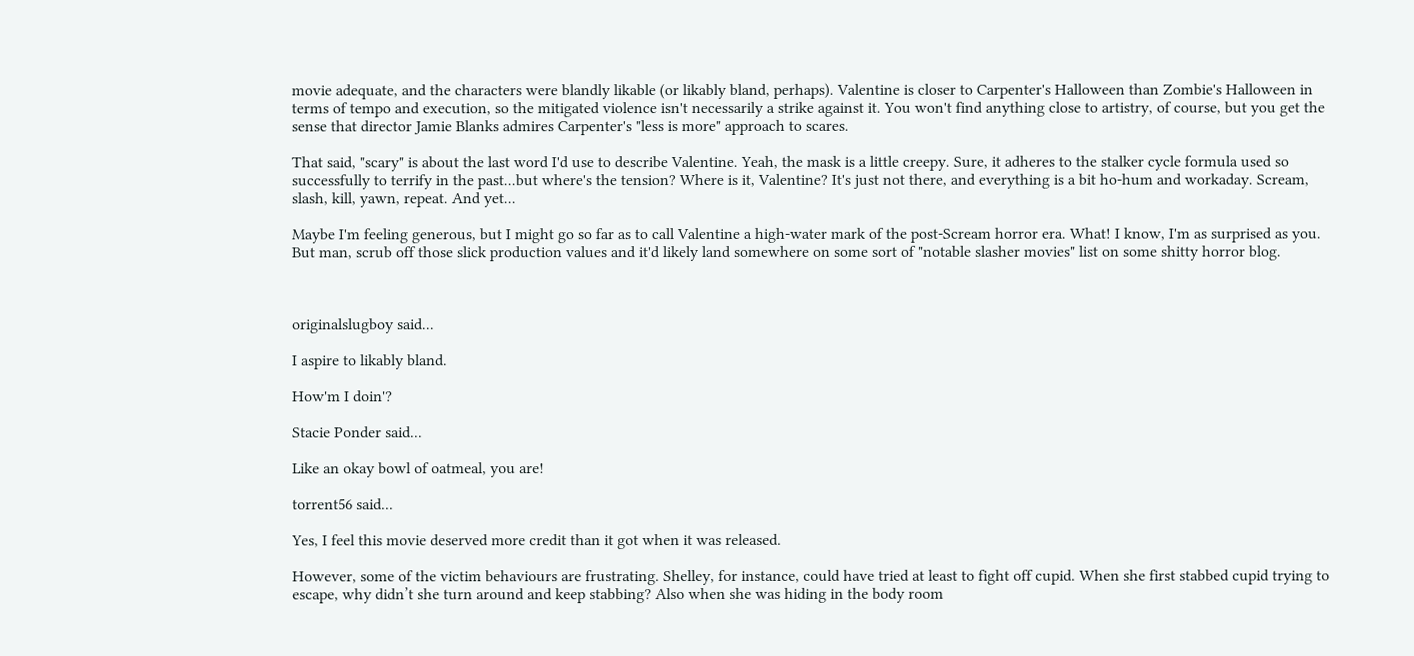movie adequate, and the characters were blandly likable (or likably bland, perhaps). Valentine is closer to Carpenter's Halloween than Zombie's Halloween in terms of tempo and execution, so the mitigated violence isn't necessarily a strike against it. You won't find anything close to artistry, of course, but you get the sense that director Jamie Blanks admires Carpenter's "less is more" approach to scares.

That said, "scary" is about the last word I'd use to describe Valentine. Yeah, the mask is a little creepy. Sure, it adheres to the stalker cycle formula used so successfully to terrify in the past...but where's the tension? Where is it, Valentine? It's just not there, and everything is a bit ho-hum and workaday. Scream, slash, kill, yawn, repeat. And yet...

Maybe I'm feeling generous, but I might go so far as to call Valentine a high-water mark of the post-Scream horror era. What! I know, I'm as surprised as you. But man, scrub off those slick production values and it'd likely land somewhere on some sort of "notable slasher movies" list on some shitty horror blog.



originalslugboy said...

I aspire to likably bland.

How'm I doin'?

Stacie Ponder said...

Like an okay bowl of oatmeal, you are!

torrent56 said...

Yes, I feel this movie deserved more credit than it got when it was released.

However, some of the victim behaviours are frustrating. Shelley, for instance, could have tried at least to fight off cupid. When she first stabbed cupid trying to escape, why didn’t she turn around and keep stabbing? Also when she was hiding in the body room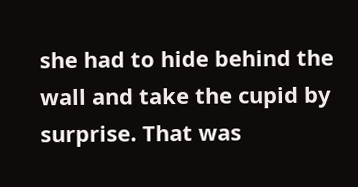she had to hide behind the wall and take the cupid by surprise. That was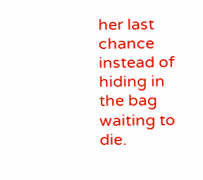her last chance instead of hiding in the bag waiting to die.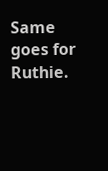Same goes for Ruthie.